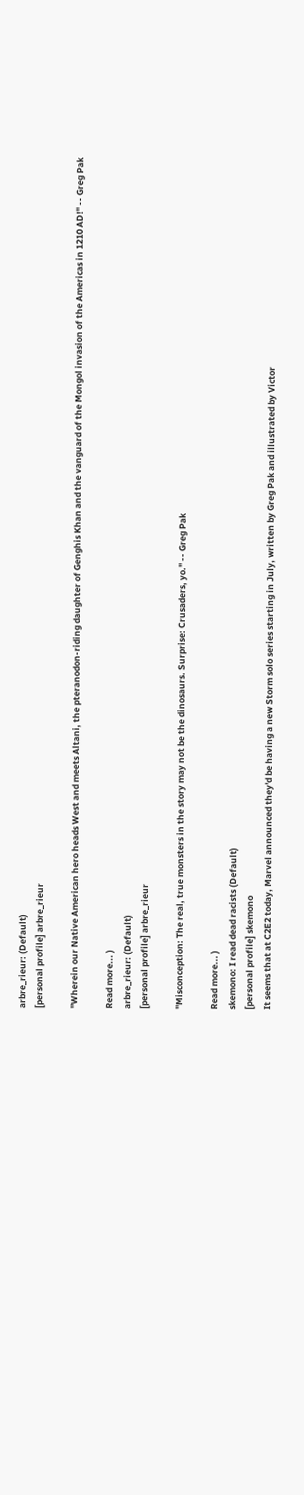arbre_rieur: (Default)
[personal profile] arbre_rieur

"Wherein our Native American hero heads West and meets Altani, the pteranodon-riding daughter of Genghis Khan and the vanguard of the Mongol invasion of the Americas in 1210 AD!" -- Greg Pak

Read more... )
arbre_rieur: (Default)
[personal profile] arbre_rieur

"Misconception: The real, true monsters in the story may not be the dinosaurs. Surprise: Crusaders, yo." -- Greg Pak

Read more... )
skemono: I read dead racists (Default)
[personal profile] skemono
It seems that at C2E2 today, Marvel announced they'd be having a new Storm solo series starting in July, written by Greg Pak and illustrated by Victor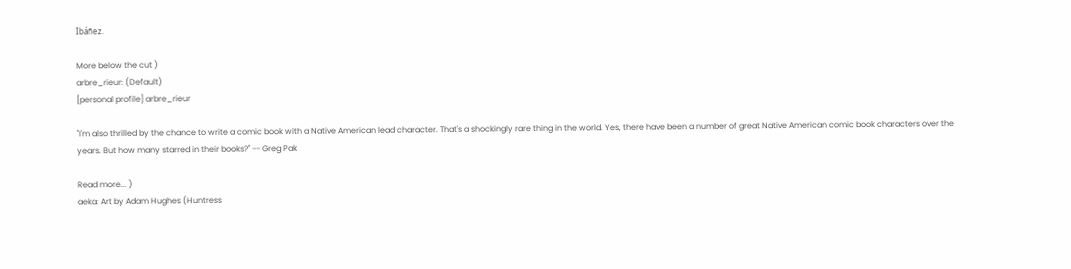Ibáñez.

More below the cut )
arbre_rieur: (Default)
[personal profile] arbre_rieur

"I'm also thrilled by the chance to write a comic book with a Native American lead character. That's a shockingly rare thing in the world. Yes, there have been a number of great Native American comic book characters over the years. But how many starred in their books?" -- Greg Pak

Read more... )
aeka: Art by Adam Hughes (Huntress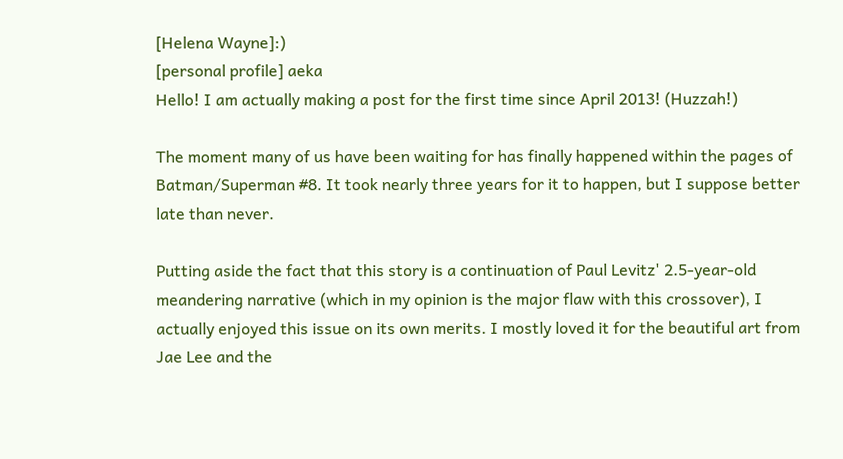[Helena Wayne]:)
[personal profile] aeka
Hello! I am actually making a post for the first time since April 2013! (Huzzah!)

The moment many of us have been waiting for has finally happened within the pages of Batman/Superman #8. It took nearly three years for it to happen, but I suppose better late than never.

Putting aside the fact that this story is a continuation of Paul Levitz' 2.5-year-old meandering narrative (which in my opinion is the major flaw with this crossover), I actually enjoyed this issue on its own merits. I mostly loved it for the beautiful art from Jae Lee and the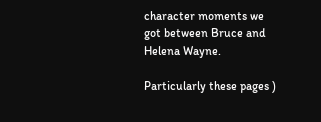character moments we got between Bruce and Helena Wayne.

Particularly these pages )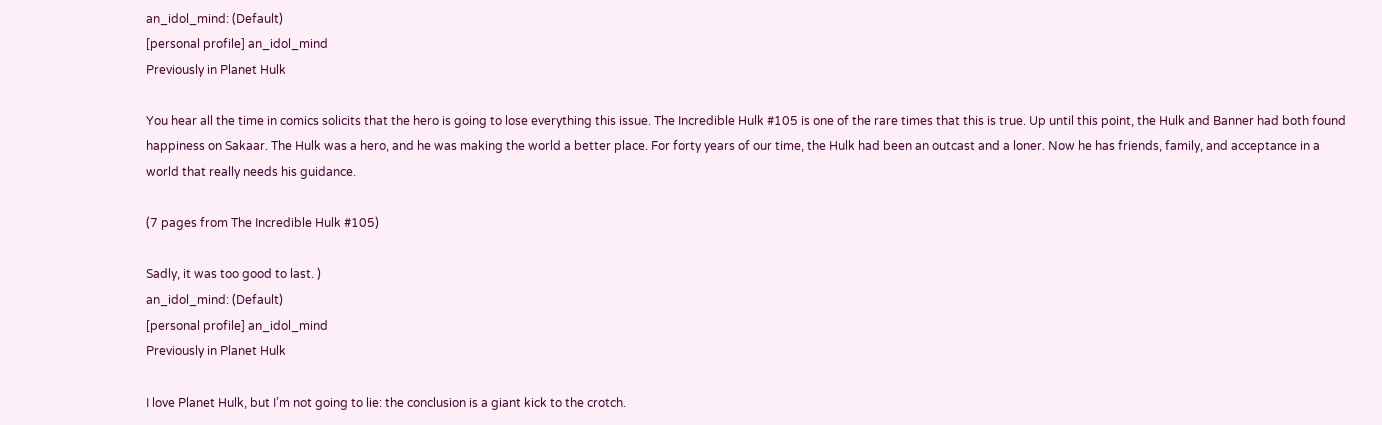an_idol_mind: (Default)
[personal profile] an_idol_mind
Previously in Planet Hulk

You hear all the time in comics solicits that the hero is going to lose everything this issue. The Incredible Hulk #105 is one of the rare times that this is true. Up until this point, the Hulk and Banner had both found happiness on Sakaar. The Hulk was a hero, and he was making the world a better place. For forty years of our time, the Hulk had been an outcast and a loner. Now he has friends, family, and acceptance in a world that really needs his guidance.

(7 pages from The Incredible Hulk #105)

Sadly, it was too good to last. )
an_idol_mind: (Default)
[personal profile] an_idol_mind
Previously in Planet Hulk

I love Planet Hulk, but I’m not going to lie: the conclusion is a giant kick to the crotch.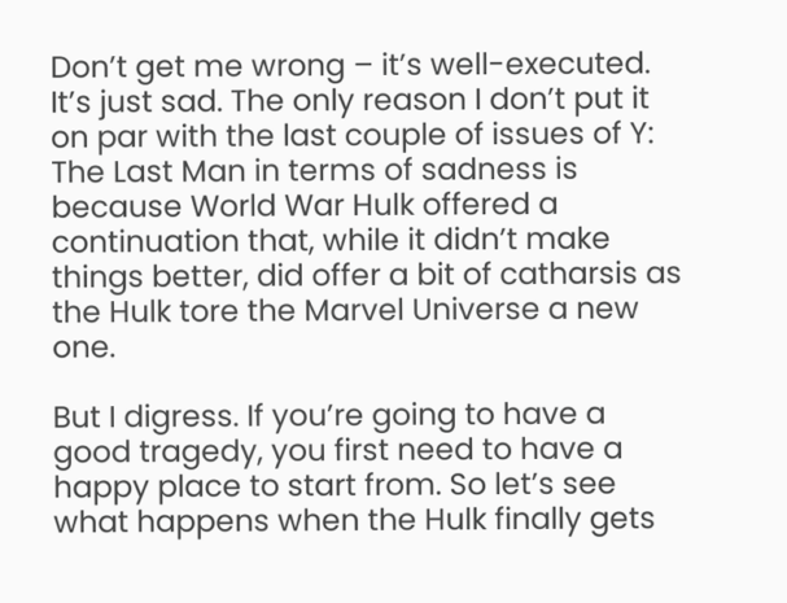Don’t get me wrong – it’s well-executed. It’s just sad. The only reason I don’t put it on par with the last couple of issues of Y: The Last Man in terms of sadness is because World War Hulk offered a continuation that, while it didn’t make things better, did offer a bit of catharsis as the Hulk tore the Marvel Universe a new one.

But I digress. If you’re going to have a good tragedy, you first need to have a happy place to start from. So let’s see what happens when the Hulk finally gets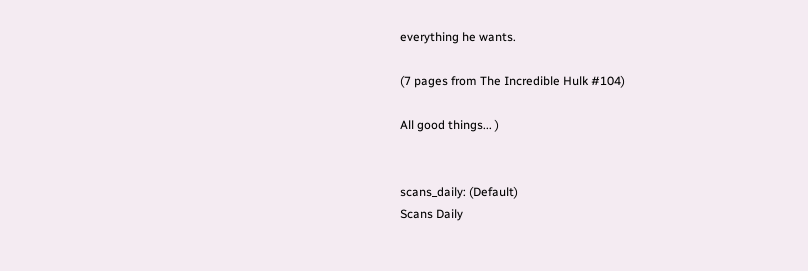everything he wants.

(7 pages from The Incredible Hulk #104)

All good things... )


scans_daily: (Default)
Scans Daily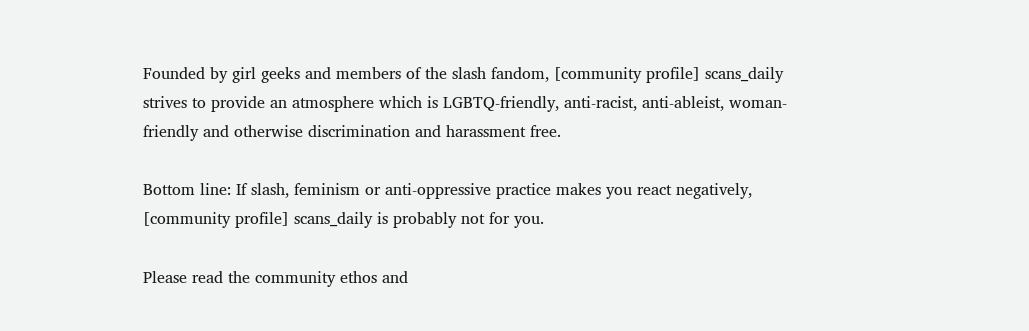Founded by girl geeks and members of the slash fandom, [community profile] scans_daily strives to provide an atmosphere which is LGBTQ-friendly, anti-racist, anti-ableist, woman-friendly and otherwise discrimination and harassment free.

Bottom line: If slash, feminism or anti-oppressive practice makes you react negatively, [community profile] scans_daily is probably not for you.

Please read the community ethos and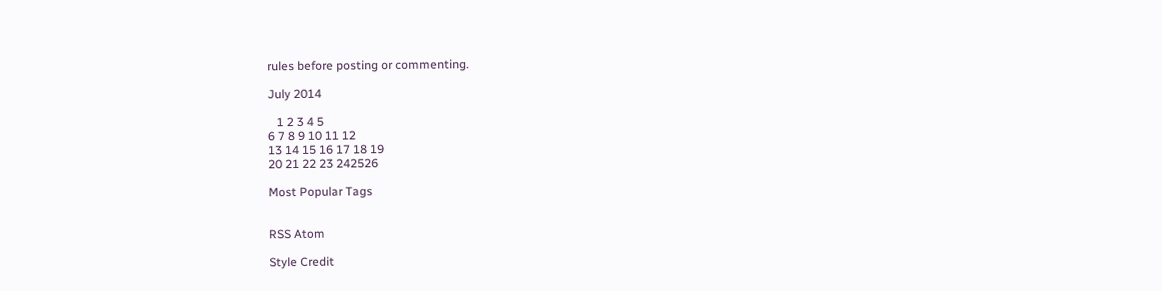rules before posting or commenting.

July 2014

   1 2 3 4 5
6 7 8 9 10 11 12
13 14 15 16 17 18 19
20 21 22 23 242526

Most Popular Tags


RSS Atom

Style Credit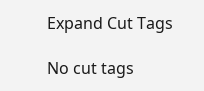Expand Cut Tags

No cut tags